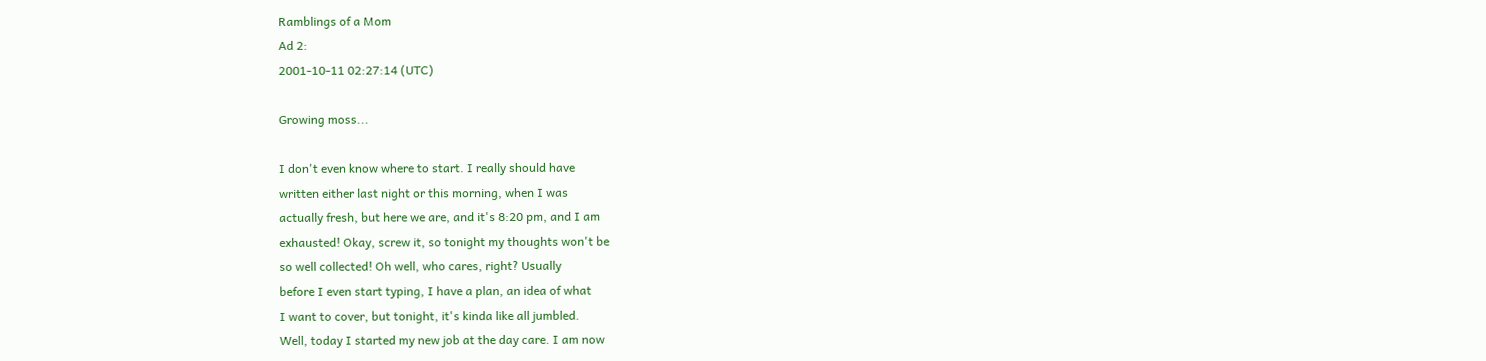Ramblings of a Mom
Ad 2:
2001-10-11 02:27:14 (UTC)

Growing moss...

I don't even know where to start. I really should have
written either last night or this morning, when I was
actually fresh, but here we are, and it's 8:20 pm, and I am
exhausted! Okay, screw it, so tonight my thoughts won't be
so well collected! Oh well, who cares, right? Usually
before I even start typing, I have a plan, an idea of what
I want to cover, but tonight, it's kinda like all jumbled.
Well, today I started my new job at the day care. I am now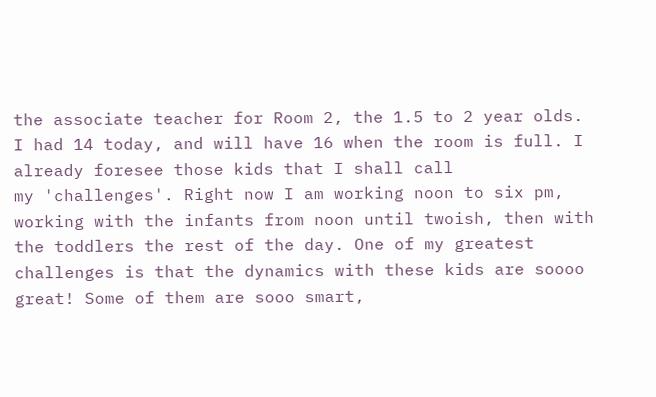the associate teacher for Room 2, the 1.5 to 2 year olds.
I had 14 today, and will have 16 when the room is full. I
already foresee those kids that I shall call
my 'challenges'. Right now I am working noon to six pm,
working with the infants from noon until twoish, then with
the toddlers the rest of the day. One of my greatest
challenges is that the dynamics with these kids are soooo
great! Some of them are sooo smart,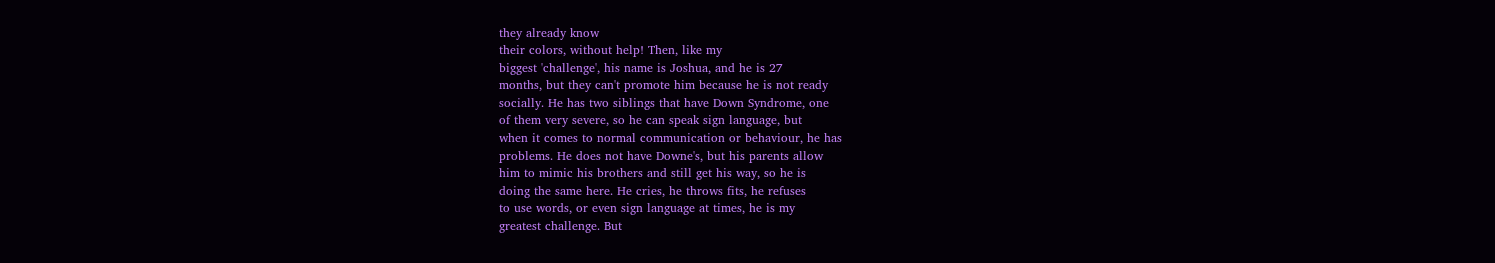they already know
their colors, without help! Then, like my
biggest 'challenge', his name is Joshua, and he is 27
months, but they can't promote him because he is not ready
socially. He has two siblings that have Down Syndrome, one
of them very severe, so he can speak sign language, but
when it comes to normal communication or behaviour, he has
problems. He does not have Downe's, but his parents allow
him to mimic his brothers and still get his way, so he is
doing the same here. He cries, he throws fits, he refuses
to use words, or even sign language at times, he is my
greatest challenge. But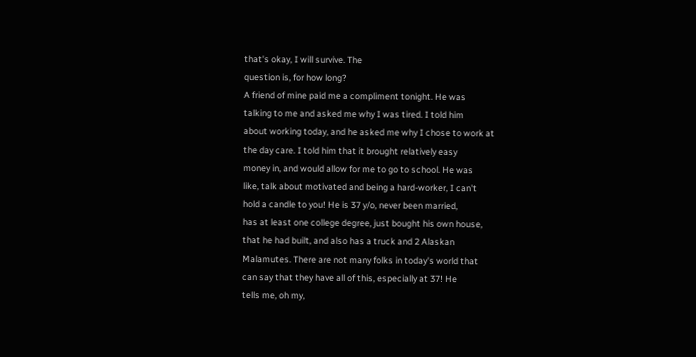that's okay, I will survive. The
question is, for how long?
A friend of mine paid me a compliment tonight. He was
talking to me and asked me why I was tired. I told him
about working today, and he asked me why I chose to work at
the day care. I told him that it brought relatively easy
money in, and would allow for me to go to school. He was
like, talk about motivated and being a hard-worker, I can't
hold a candle to you! He is 37 y/o, never been married,
has at least one college degree, just bought his own house,
that he had built, and also has a truck and 2 Alaskan
Malamutes. There are not many folks in today's world that
can say that they have all of this, especially at 37! He
tells me, oh my,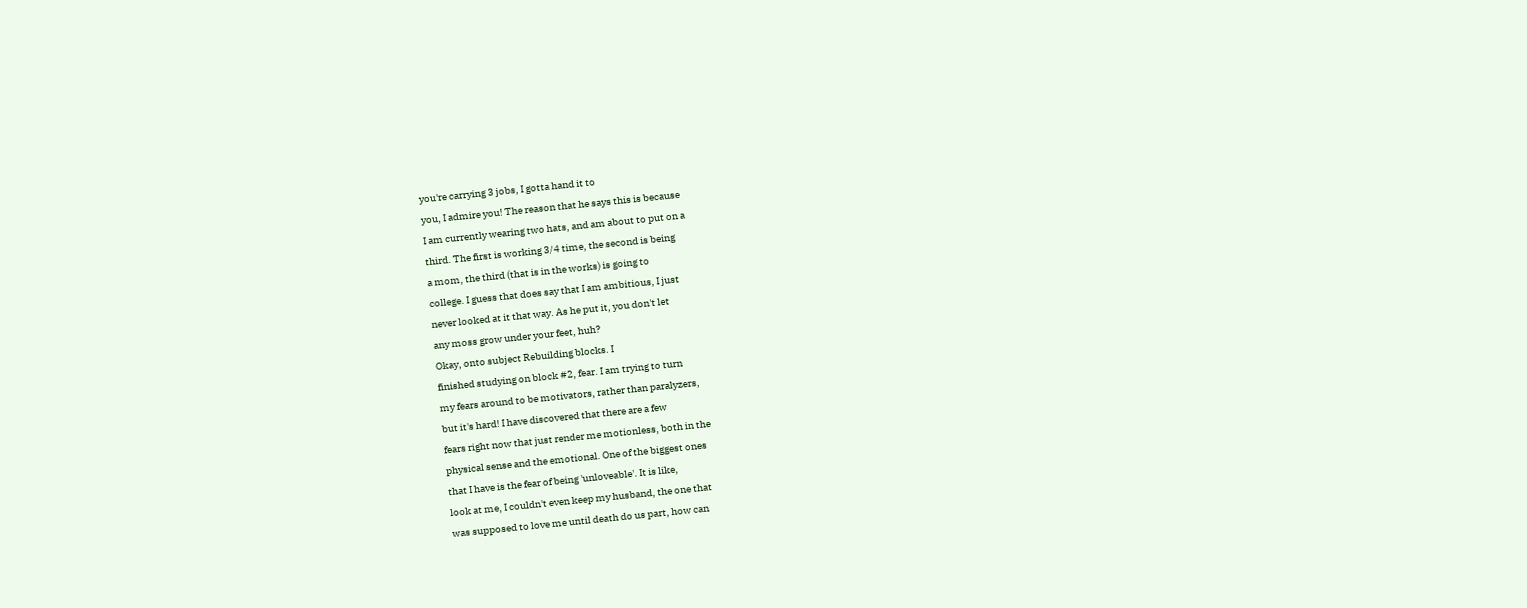you're carrying 3 jobs, I gotta hand it to
you, I admire you! The reason that he says this is because
I am currently wearing two hats, and am about to put on a
third. The first is working 3/4 time, the second is being
a mom, the third (that is in the works) is going to
college. I guess that does say that I am ambitious, I just
never looked at it that way. As he put it, you don't let
any moss grow under your feet, huh?
Okay, onto subject Rebuilding blocks. I
finished studying on block #2, fear. I am trying to turn
my fears around to be motivators, rather than paralyzers,
but it's hard! I have discovered that there are a few
fears right now that just render me motionless, both in the
physical sense and the emotional. One of the biggest ones
that I have is the fear of being 'unloveable'. It is like,
look at me, I couldn't even keep my husband, the one that
was supposed to love me until death do us part, how can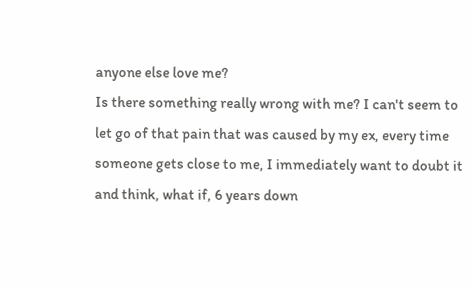anyone else love me?
Is there something really wrong with me? I can't seem to
let go of that pain that was caused by my ex, every time
someone gets close to me, I immediately want to doubt it
and think, what if, 6 years down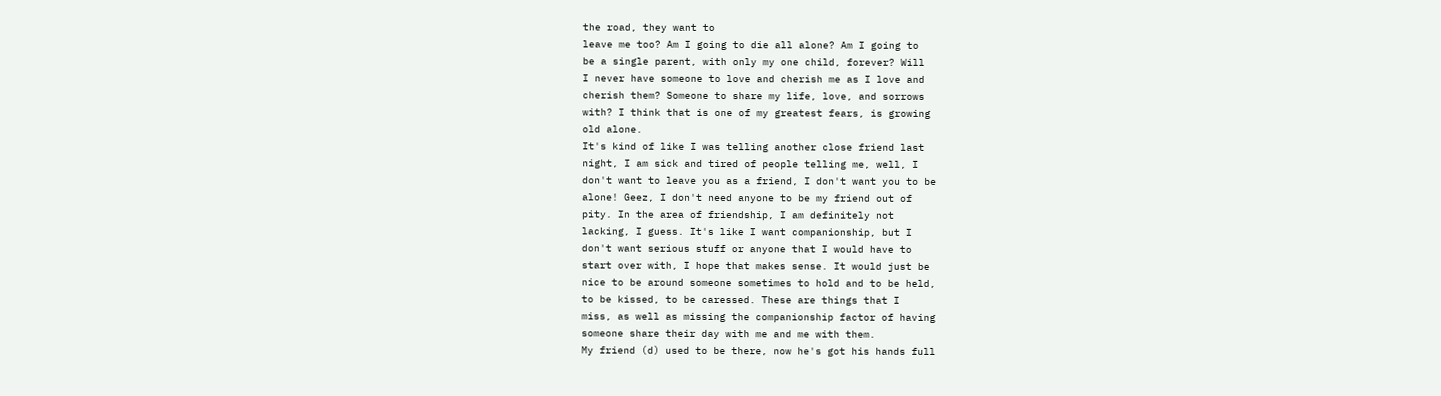the road, they want to
leave me too? Am I going to die all alone? Am I going to
be a single parent, with only my one child, forever? Will
I never have someone to love and cherish me as I love and
cherish them? Someone to share my life, love, and sorrows
with? I think that is one of my greatest fears, is growing
old alone.
It's kind of like I was telling another close friend last
night, I am sick and tired of people telling me, well, I
don't want to leave you as a friend, I don't want you to be
alone! Geez, I don't need anyone to be my friend out of
pity. In the area of friendship, I am definitely not
lacking, I guess. It's like I want companionship, but I
don't want serious stuff or anyone that I would have to
start over with, I hope that makes sense. It would just be
nice to be around someone sometimes to hold and to be held,
to be kissed, to be caressed. These are things that I
miss, as well as missing the companionship factor of having
someone share their day with me and me with them.
My friend (d) used to be there, now he's got his hands full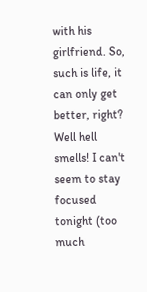with his girlfriend. So, such is life, it can only get
better, right? Well hell smells! I can't seem to stay
focused tonight (too much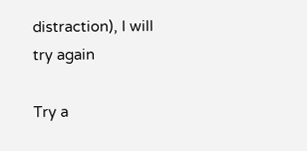distraction), I will try again

Try a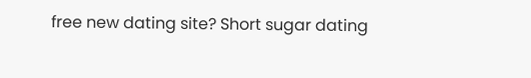free new dating site? Short sugar dating